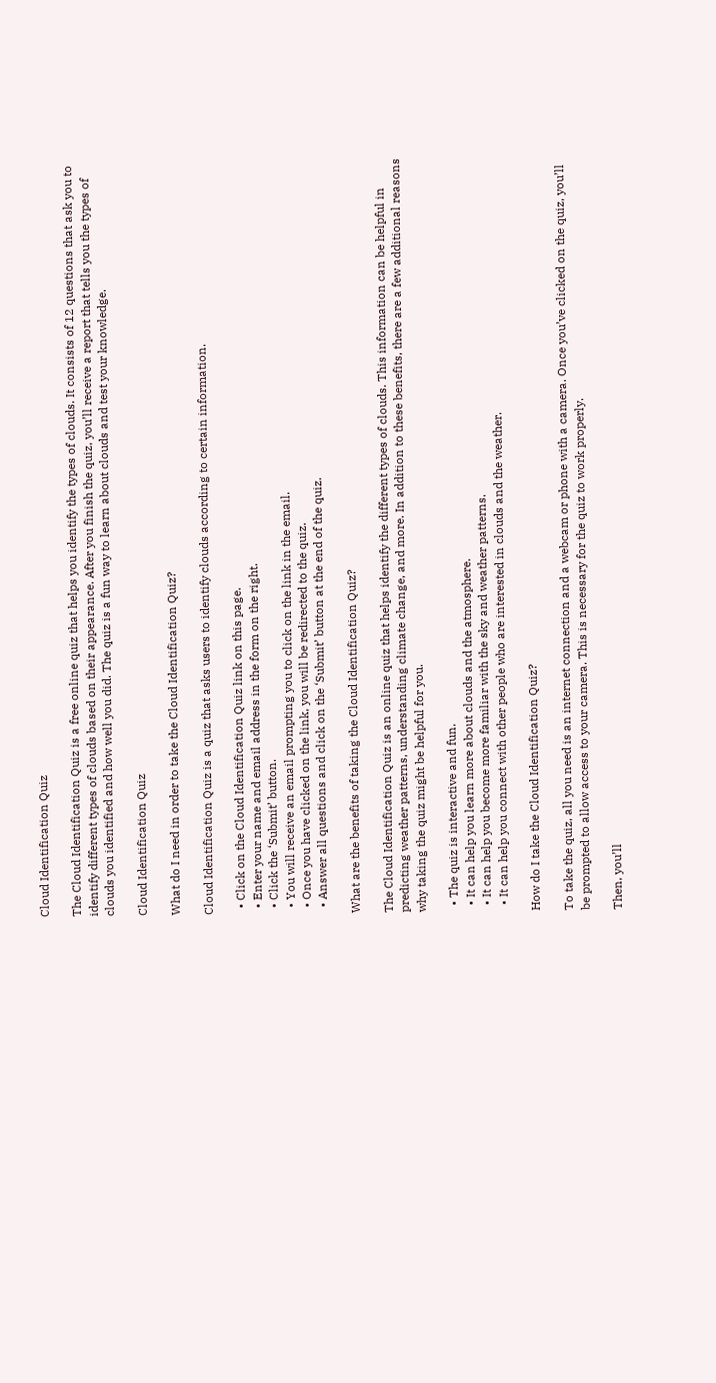Cloud Identification Quiz

The Cloud Identification Quiz is a free online quiz that helps you identify the types of clouds. It consists of 12 questions that ask you to identify different types of clouds based on their appearance. After you finish the quiz, you’ll receive a report that tells you the types of clouds you identified and how well you did. The quiz is a fun way to learn about clouds and test your knowledge.

Cloud Identification Quiz

What do I need in order to take the Cloud Identification Quiz?

Cloud Identification Quiz is a quiz that asks users to identify clouds according to certain information.

  • Click on the Cloud Identification Quiz link on this page.
  • Enter your name and email address in the form on the right.
  • Click the ‘Submit’ button.
  • You will receive an email prompting you to click on the link in the email.
  • Once you have clicked on the link, you will be redirected to the quiz.
  • Answer all questions and click on the ‘Submit’ button at the end of the quiz.

What are the benefits of taking the Cloud Identification Quiz?

The Cloud Identification Quiz is an online quiz that helps identify the different types of clouds. This information can be helpful in predicting weather patterns, understanding climate change, and more. In addition to these benefits, there are a few additional reasons why taking the quiz might be helpful for you.

  • The quiz is interactive and fun.
  • It can help you learn more about clouds and the atmosphere.
  • It can help you become more familiar with the sky and weather patterns.
  • It can help you connect with other people who are interested in clouds and the weather.

How do I take the Cloud Identification Quiz?

To take the quiz, all you need is an internet connection and a webcam or phone with a camera. Once you’ve clicked on the quiz, you’ll be prompted to allow access to your camera. This is necessary for the quiz to work properly.

Then, you’ll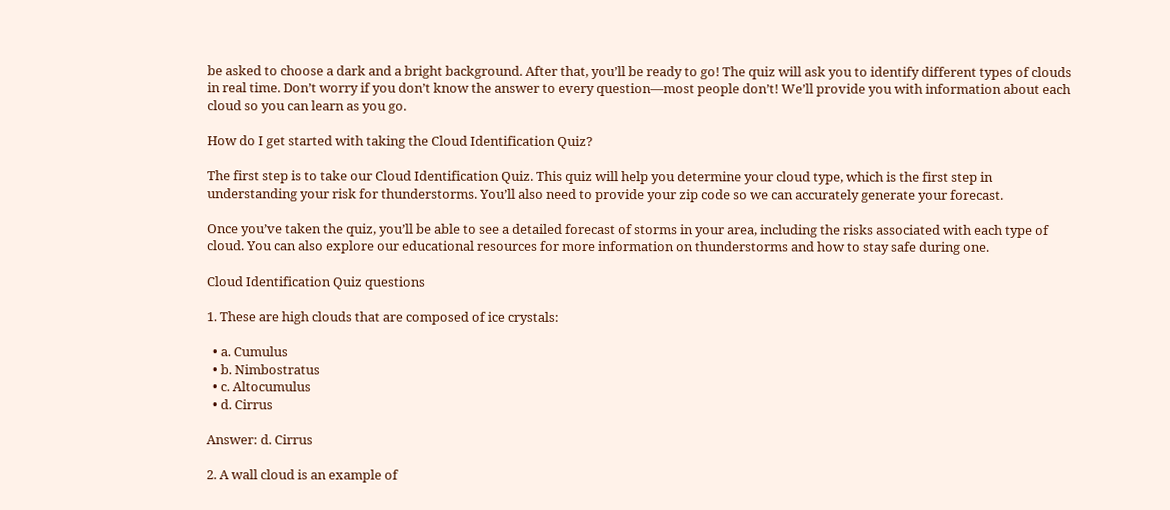be asked to choose a dark and a bright background. After that, you’ll be ready to go! The quiz will ask you to identify different types of clouds in real time. Don’t worry if you don’t know the answer to every question—most people don’t! We’ll provide you with information about each cloud so you can learn as you go.

How do I get started with taking the Cloud Identification Quiz?

The first step is to take our Cloud Identification Quiz. This quiz will help you determine your cloud type, which is the first step in understanding your risk for thunderstorms. You’ll also need to provide your zip code so we can accurately generate your forecast.

Once you’ve taken the quiz, you’ll be able to see a detailed forecast of storms in your area, including the risks associated with each type of cloud. You can also explore our educational resources for more information on thunderstorms and how to stay safe during one.

Cloud Identification Quiz questions

1. These are high clouds that are composed of ice crystals:

  • a. Cumulus
  • b. Nimbostratus
  • c. Altocumulus
  • d. Cirrus

Answer: d. Cirrus

2. A wall cloud is an example of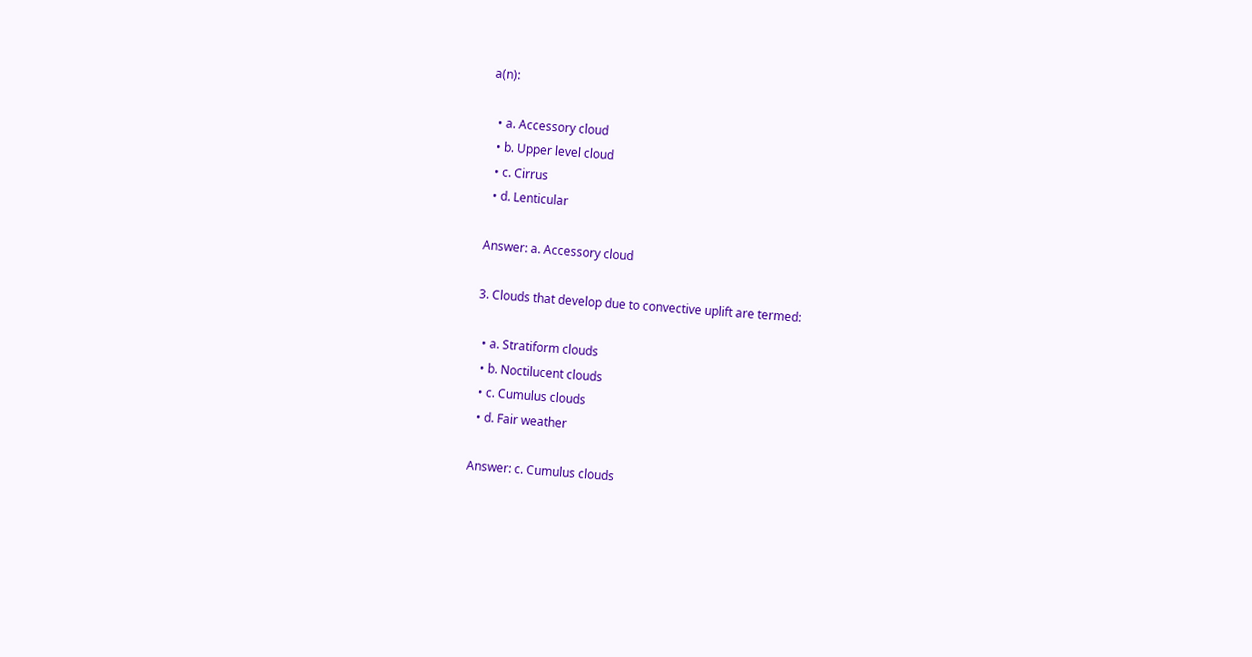a(n):

  • a. Accessory cloud
  • b. Upper level cloud
  • c. Cirrus
  • d. Lenticular

Answer: a. Accessory cloud

3. Clouds that develop due to convective uplift are termed:

  • a. Stratiform clouds
  • b. Noctilucent clouds
  • c. Cumulus clouds
  • d. Fair weather

Answer: c. Cumulus clouds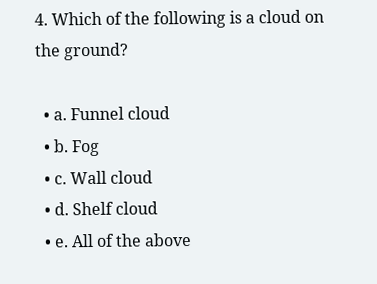4. Which of the following is a cloud on the ground?

  • a. Funnel cloud
  • b. Fog
  • c. Wall cloud
  • d. Shelf cloud
  • e. All of the above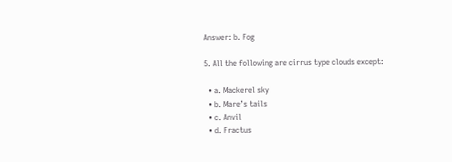Answer: b. Fog

5. All the following are cirrus type clouds except:

  • a. Mackerel sky
  • b. Mare’s tails
  • c. Anvil
  • d. Fractus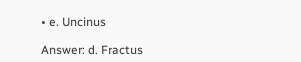• e. Uncinus

Answer: d. Fractus